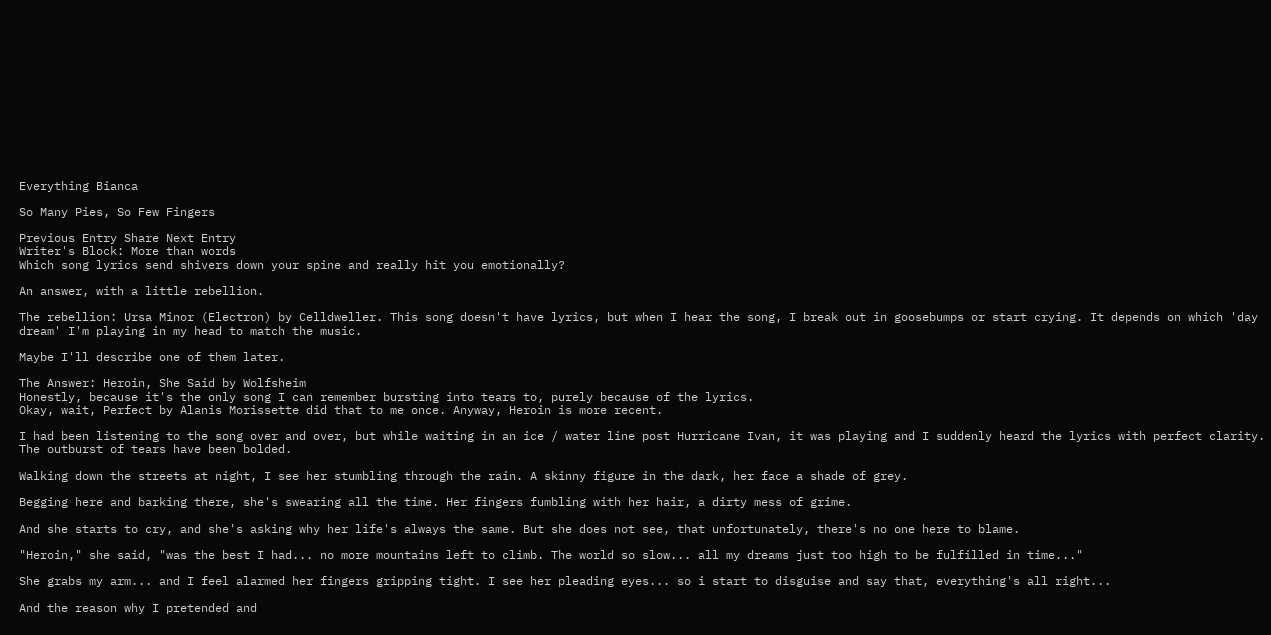Everything Bianca

So Many Pies, So Few Fingers

Previous Entry Share Next Entry
Writer's Block: More than words
Which song lyrics send shivers down your spine and really hit you emotionally?

An answer, with a little rebellion.

The rebellion: Ursa Minor (Electron) by Celldweller. This song doesn't have lyrics, but when I hear the song, I break out in goosebumps or start crying. It depends on which 'day dream' I'm playing in my head to match the music.

Maybe I'll describe one of them later.

The Answer: Heroin, She Said by Wolfsheim
Honestly, because it's the only song I can remember bursting into tears to, purely because of the lyrics.
Okay, wait, Perfect by Alanis Morissette did that to me once. Anyway, Heroin is more recent.

I had been listening to the song over and over, but while waiting in an ice / water line post Hurricane Ivan, it was playing and I suddenly heard the lyrics with perfect clarity. The outburst of tears have been bolded.

Walking down the streets at night, I see her stumbling through the rain. A skinny figure in the dark, her face a shade of grey.

Begging here and barking there, she's swearing all the time. Her fingers fumbling with her hair, a dirty mess of grime.

And she starts to cry, and she's asking why her life's always the same. But she does not see, that unfortunately, there's no one here to blame.

"Heroin," she said, "was the best I had... no more mountains left to climb. The world so slow... all my dreams just too high to be fulfilled in time..."

She grabs my arm... and I feel alarmed her fingers gripping tight. I see her pleading eyes... so i start to disguise and say that, everything's all right...

And the reason why I pretended and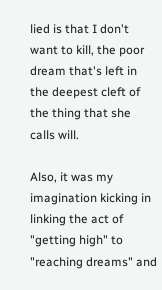lied is that I don't want to kill, the poor dream that's left in the deepest cleft of the thing that she calls will.

Also, it was my imagination kicking in linking the act of "getting high" to "reaching dreams" and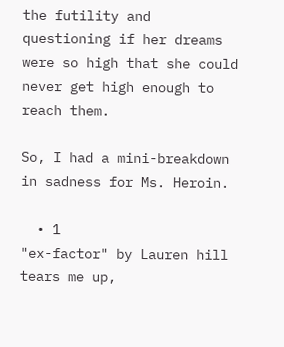the futility and questioning if her dreams were so high that she could never get high enough to reach them.

So, I had a mini-breakdown in sadness for Ms. Heroin.

  • 1
"ex-factor" by Lauren hill tears me up,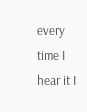every time I hear it I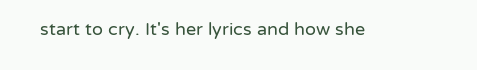start to cry. It's her lyrics and how she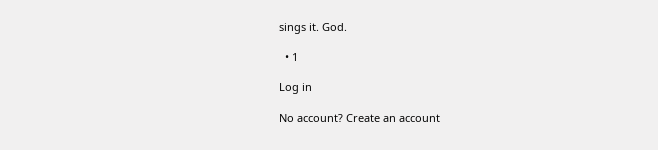sings it. God.

  • 1

Log in

No account? Create an account